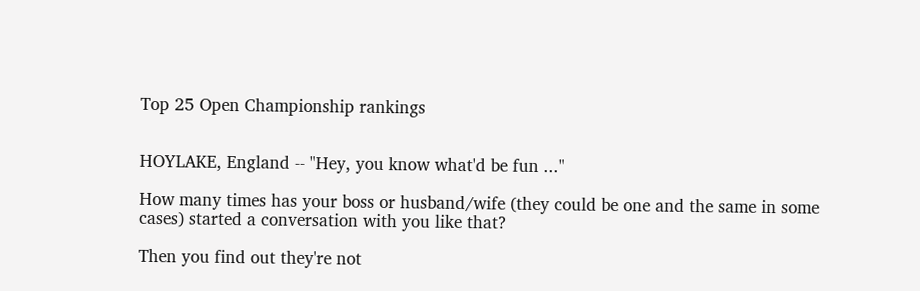Top 25 Open Championship rankings


HOYLAKE, England -- "Hey, you know what'd be fun ..."

How many times has your boss or husband/wife (they could be one and the same in some cases) started a conversation with you like that?

Then you find out they're not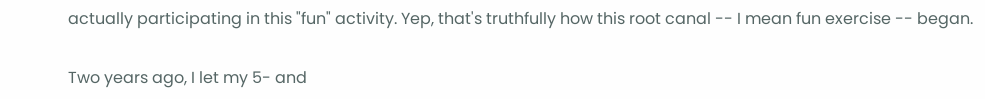actually participating in this "fun" activity. Yep, that's truthfully how this root canal -- I mean fun exercise -- began.

Two years ago, I let my 5- and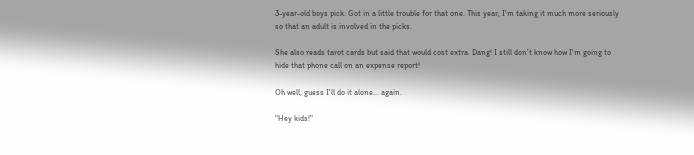3-year-old boys pick. Got in a little trouble for that one. This year, I'm taking it much more seriously so that an adult is involved in the picks.

She also reads tarot cards but said that would cost extra. Dang! I still don't know how I'm going to hide that phone call on an expense report!

Oh well, guess I'll do it alone... again.

"Hey kids!"